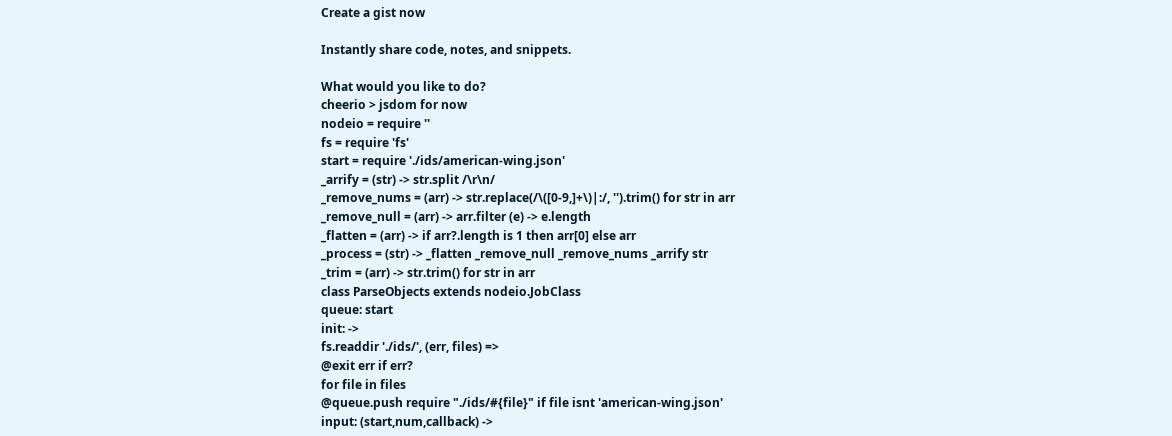Create a gist now

Instantly share code, notes, and snippets.

What would you like to do?
cheerio > jsdom for now
nodeio = require ''
fs = require 'fs'
start = require './ids/american-wing.json'
_arrify = (str) -> str.split /\r\n/
_remove_nums = (arr) -> str.replace(/\([0-9,]+\)|:/, '').trim() for str in arr
_remove_null = (arr) -> arr.filter (e) -> e.length
_flatten = (arr) -> if arr?.length is 1 then arr[0] else arr
_process = (str) -> _flatten _remove_null _remove_nums _arrify str
_trim = (arr) -> str.trim() for str in arr
class ParseObjects extends nodeio.JobClass
queue: start
init: ->
fs.readdir './ids/', (err, files) =>
@exit err if err?
for file in files
@queue.push require "./ids/#{file}" if file isnt 'american-wing.json'
input: (start,num,callback) ->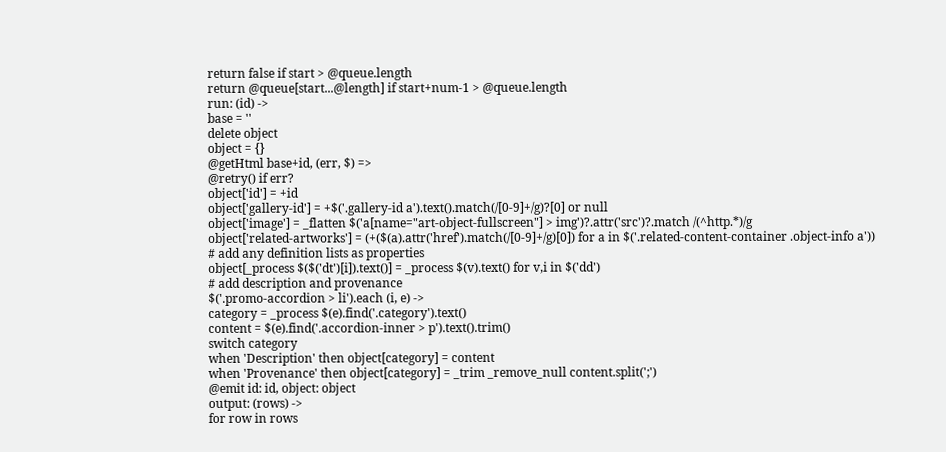return false if start > @queue.length
return @queue[start...@length] if start+num-1 > @queue.length
run: (id) ->
base = ''
delete object
object = {}
@getHtml base+id, (err, $) =>
@retry() if err?
object['id'] = +id
object['gallery-id'] = +$('.gallery-id a').text().match(/[0-9]+/g)?[0] or null
object['image'] = _flatten $('a[name="art-object-fullscreen"] > img')?.attr('src')?.match /(^http.*)/g
object['related-artworks'] = (+($(a).attr('href').match(/[0-9]+/g)[0]) for a in $('.related-content-container .object-info a'))
# add any definition lists as properties
object[_process $($('dt')[i]).text()] = _process $(v).text() for v,i in $('dd')
# add description and provenance
$('.promo-accordion > li').each (i, e) ->
category = _process $(e).find('.category').text()
content = $(e).find('.accordion-inner > p').text().trim()
switch category
when 'Description' then object[category] = content
when 'Provenance' then object[category] = _trim _remove_null content.split(';')
@emit id: id, object: object
output: (rows) ->
for row in rows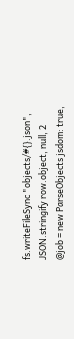fs.writeFileSync "objects/#{}.json", JSON.stringify row.object, null, 2
@job = new ParseObjects jsdom: true,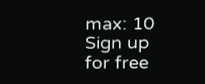max: 10
Sign up for free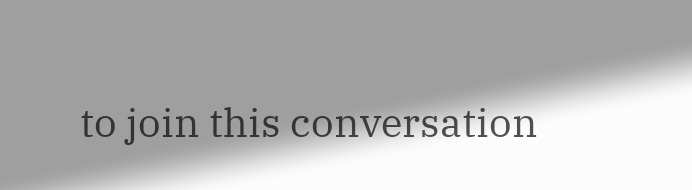to join this conversation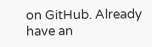on GitHub. Already have an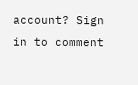account? Sign in to comment